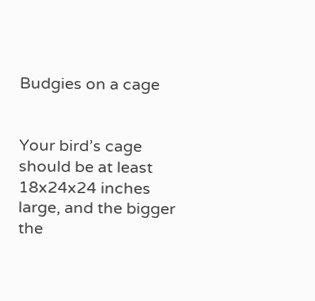Budgies on a cage


Your bird’s cage should be at least 18x24x24 inches large, and the bigger the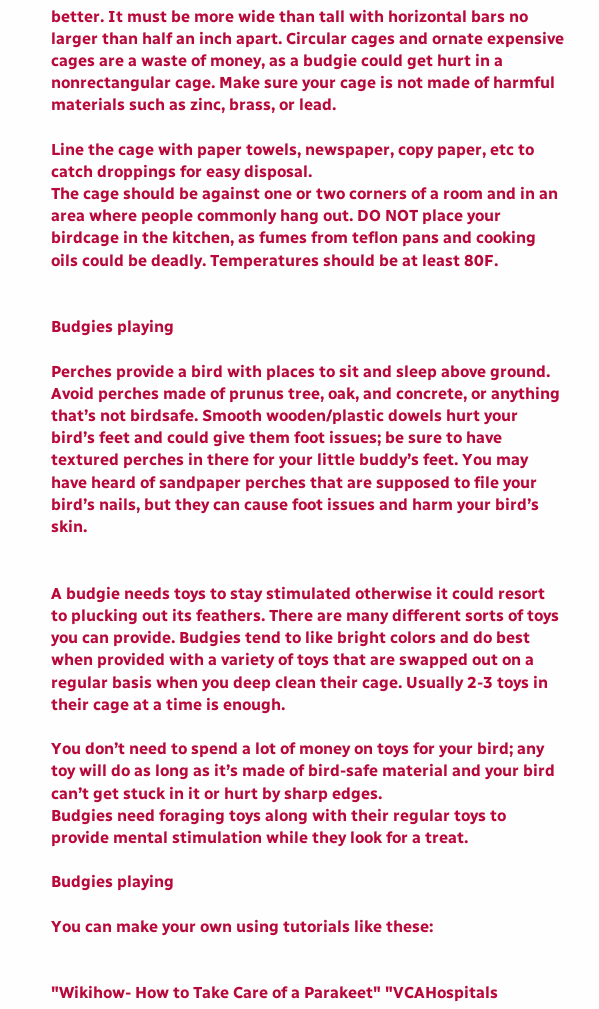better. It must be more wide than tall with horizontal bars no larger than half an inch apart. Circular cages and ornate expensive cages are a waste of money, as a budgie could get hurt in a nonrectangular cage. Make sure your cage is not made of harmful materials such as zinc, brass, or lead.

Line the cage with paper towels, newspaper, copy paper, etc to catch droppings for easy disposal.
The cage should be against one or two corners of a room and in an area where people commonly hang out. DO NOT place your birdcage in the kitchen, as fumes from teflon pans and cooking oils could be deadly. Temperatures should be at least 80F.


Budgies playing

Perches provide a bird with places to sit and sleep above ground. Avoid perches made of prunus tree, oak, and concrete, or anything that’s not birdsafe. Smooth wooden/plastic dowels hurt your bird’s feet and could give them foot issues; be sure to have textured perches in there for your little buddy’s feet. You may have heard of sandpaper perches that are supposed to file your bird’s nails, but they can cause foot issues and harm your bird’s skin.


A budgie needs toys to stay stimulated otherwise it could resort to plucking out its feathers. There are many different sorts of toys you can provide. Budgies tend to like bright colors and do best when provided with a variety of toys that are swapped out on a regular basis when you deep clean their cage. Usually 2-3 toys in their cage at a time is enough.

You don’t need to spend a lot of money on toys for your bird; any toy will do as long as it’s made of bird-safe material and your bird can’t get stuck in it or hurt by sharp edges.
Budgies need foraging toys along with their regular toys to provide mental stimulation while they look for a treat.

Budgies playing

You can make your own using tutorials like these:


"Wikihow- How to Take Care of a Parakeet" "VCAHospitals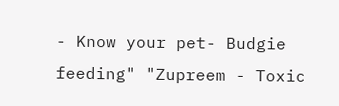- Know your pet- Budgie feeding" "Zupreem - Toxic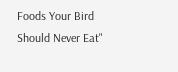Foods Your Bird Should Never Eat"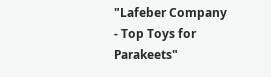"Lafeber Company - Top Toys for Parakeets"